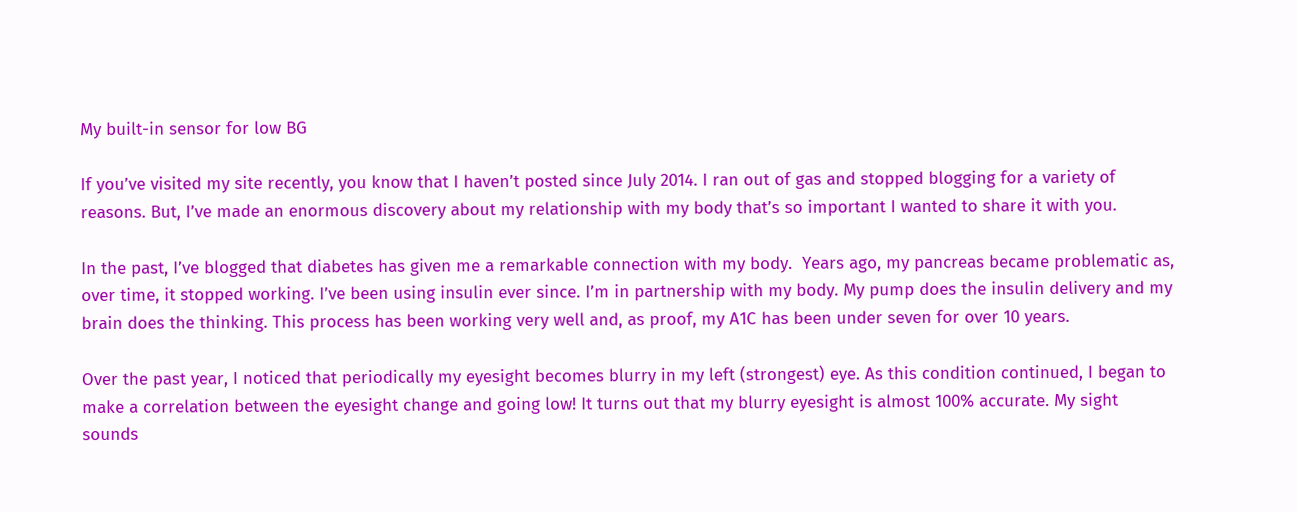My built-in sensor for low BG

If you’ve visited my site recently, you know that I haven’t posted since July 2014. I ran out of gas and stopped blogging for a variety of reasons. But, I’ve made an enormous discovery about my relationship with my body that’s so important I wanted to share it with you.

In the past, I’ve blogged that diabetes has given me a remarkable connection with my body.  Years ago, my pancreas became problematic as, over time, it stopped working. I’ve been using insulin ever since. I’m in partnership with my body. My pump does the insulin delivery and my brain does the thinking. This process has been working very well and, as proof, my A1C has been under seven for over 10 years.

Over the past year, I noticed that periodically my eyesight becomes blurry in my left (strongest) eye. As this condition continued, I began to make a correlation between the eyesight change and going low! It turns out that my blurry eyesight is almost 100% accurate. My sight sounds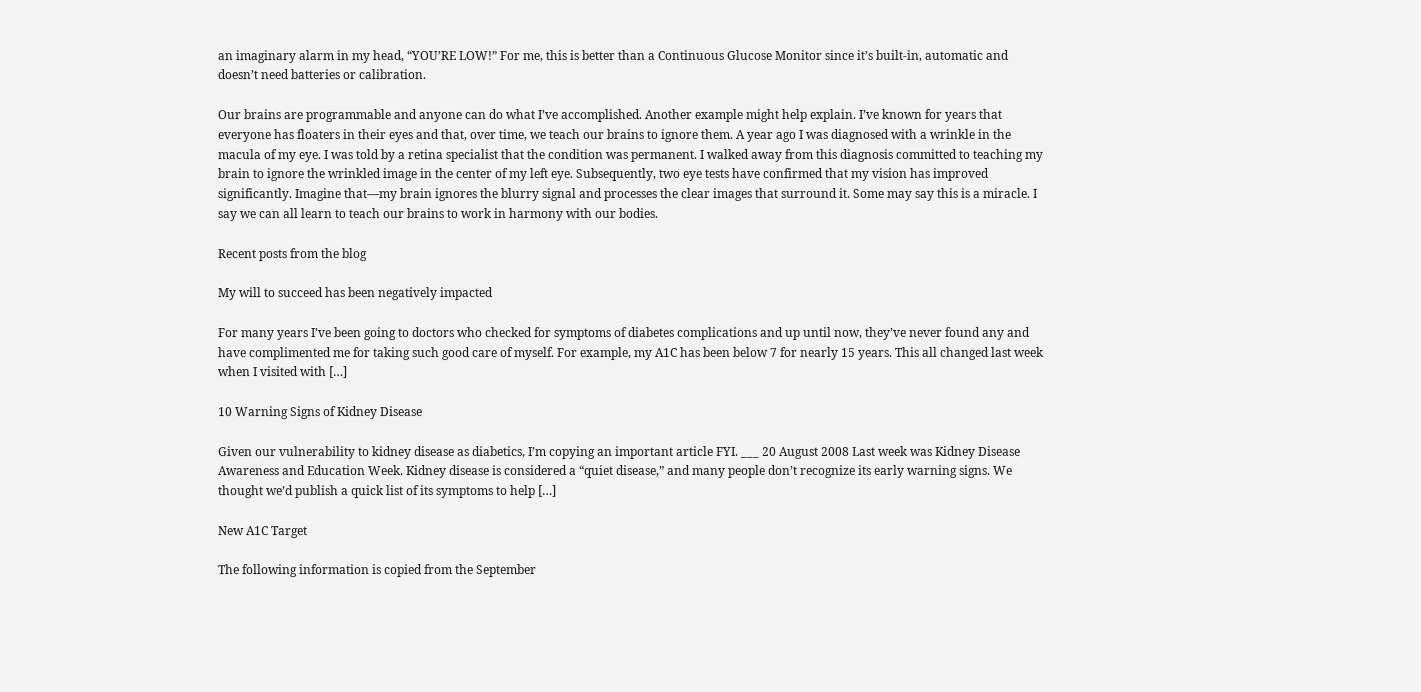an imaginary alarm in my head, “YOU’RE LOW!” For me, this is better than a Continuous Glucose Monitor since it’s built-in, automatic and doesn’t need batteries or calibration.

Our brains are programmable and anyone can do what I’ve accomplished. Another example might help explain. I’ve known for years that everyone has floaters in their eyes and that, over time, we teach our brains to ignore them. A year ago I was diagnosed with a wrinkle in the macula of my eye. I was told by a retina specialist that the condition was permanent. I walked away from this diagnosis committed to teaching my brain to ignore the wrinkled image in the center of my left eye. Subsequently, two eye tests have confirmed that my vision has improved significantly. Imagine that—my brain ignores the blurry signal and processes the clear images that surround it. Some may say this is a miracle. I say we can all learn to teach our brains to work in harmony with our bodies.

Recent posts from the blog

My will to succeed has been negatively impacted

For many years I’ve been going to doctors who checked for symptoms of diabetes complications and up until now, they’ve never found any and have complimented me for taking such good care of myself. For example, my A1C has been below 7 for nearly 15 years. This all changed last week when I visited with […]

10 Warning Signs of Kidney Disease

Given our vulnerability to kidney disease as diabetics, I’m copying an important article FYI. ___ 20 August 2008 Last week was Kidney Disease Awareness and Education Week. Kidney disease is considered a “quiet disease,” and many people don’t recognize its early warning signs. We thought we’d publish a quick list of its symptoms to help […]

New A1C Target

The following information is copied from the September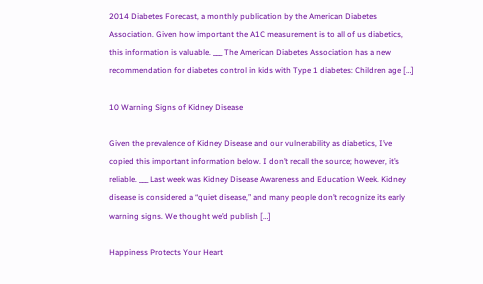2014 Diabetes Forecast, a monthly publication by the American Diabetes Association. Given how important the A1C measurement is to all of us diabetics, this information is valuable. ___ The American Diabetes Association has a new recommendation for diabetes control in kids with Type 1 diabetes: Children age […]

10 Warning Signs of Kidney Disease

Given the prevalence of Kidney Disease and our vulnerability as diabetics, I’ve copied this important information below. I don’t recall the source; however, it’s reliable. ___ Last week was Kidney Disease Awareness and Education Week. Kidney disease is considered a “quiet disease,” and many people don’t recognize its early warning signs. We thought we’d publish […]

Happiness Protects Your Heart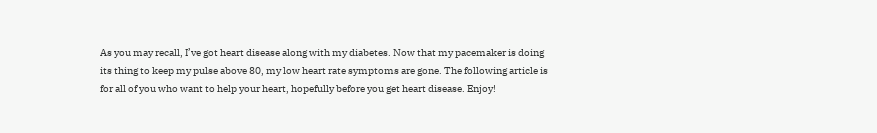As you may recall, I’ve got heart disease along with my diabetes. Now that my pacemaker is doing its thing to keep my pulse above 80, my low heart rate symptoms are gone. The following article is for all of you who want to help your heart, hopefully before you get heart disease. Enjoy!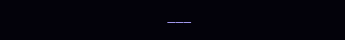___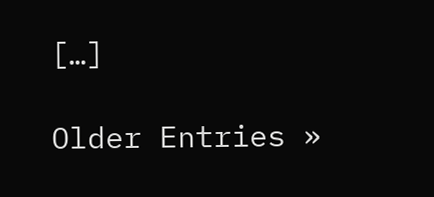[…]

Older Entries »